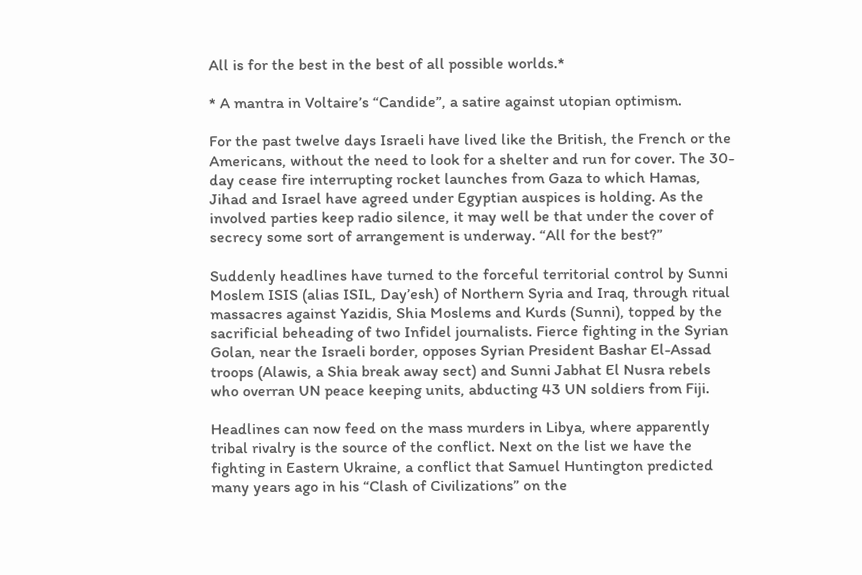All is for the best in the best of all possible worlds.*

* A mantra in Voltaire’s “Candide”, a satire against utopian optimism.

For the past twelve days Israeli have lived like the British, the French or the Americans, without the need to look for a shelter and run for cover. The 30-day cease fire interrupting rocket launches from Gaza to which Hamas, Jihad and Israel have agreed under Egyptian auspices is holding. As the involved parties keep radio silence, it may well be that under the cover of secrecy some sort of arrangement is underway. “All for the best?”

Suddenly headlines have turned to the forceful territorial control by Sunni Moslem ISIS (alias ISIL, Day’esh) of Northern Syria and Iraq, through ritual massacres against Yazidis, Shia Moslems and Kurds (Sunni), topped by the sacrificial beheading of two Infidel journalists. Fierce fighting in the Syrian Golan, near the Israeli border, opposes Syrian President Bashar El-Assad troops (Alawis, a Shia break away sect) and Sunni Jabhat El Nusra rebels who overran UN peace keeping units, abducting 43 UN soldiers from Fiji.

Headlines can now feed on the mass murders in Libya, where apparently tribal rivalry is the source of the conflict. Next on the list we have the fighting in Eastern Ukraine, a conflict that Samuel Huntington predicted many years ago in his “Clash of Civilizations” on the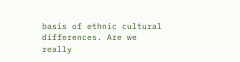basis of ethnic cultural differences. Are we really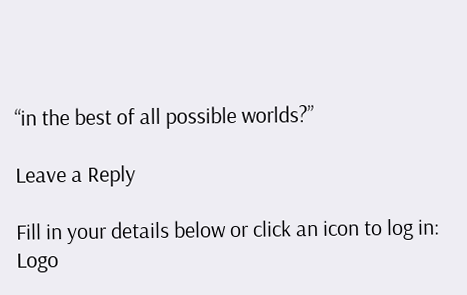“in the best of all possible worlds?”

Leave a Reply

Fill in your details below or click an icon to log in: Logo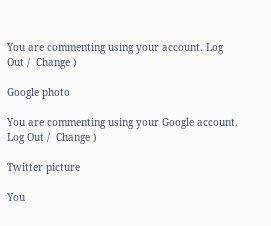You are commenting using your account. Log Out /  Change )

Google photo

You are commenting using your Google account. Log Out /  Change )

Twitter picture

You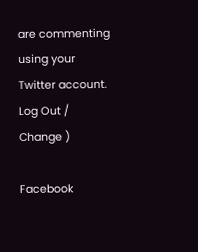are commenting using your Twitter account. Log Out /  Change )

Facebook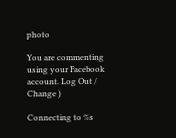photo

You are commenting using your Facebook account. Log Out /  Change )

Connecting to %s